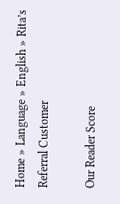Home » Language » English » Rita’s Referral Customer

Our Reader Score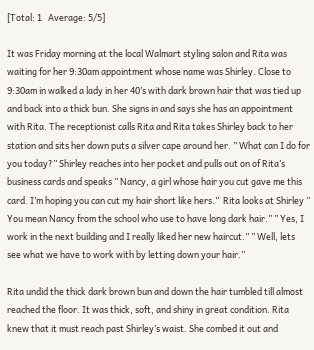[Total: 1   Average: 5/5]

It was Friday morning at the local Walmart styling salon and Rita was waiting for her 9:30am appointment whose name was Shirley. Close to 9:30am in walked a lady in her 40’s with dark brown hair that was tied up and back into a thick bun. She signs in and says she has an appointment with Rita. The receptionist calls Rita and Rita takes Shirley back to her station and sits her down puts a silver cape around her. ” What can I do for you today?” Shirley reaches into her pocket and pulls out on of Rita’s business cards and speaks ” Nancy, a girl whose hair you cut gave me this card. I’m hoping you can cut my hair short like hers.”  Rita looks at Shirley ” You mean Nancy from the school who use to have long dark hair.” ” Yes, I work in the next building and I really liked her new haircut.” ” Well, lets see what we have to work with by letting down your hair.”

Rita undid the thick dark brown bun and down the hair tumbled till almost reached the floor. It was thick, soft, and shiny in great condition. Rita knew that it must reach past Shirley’s waist. She combed it out and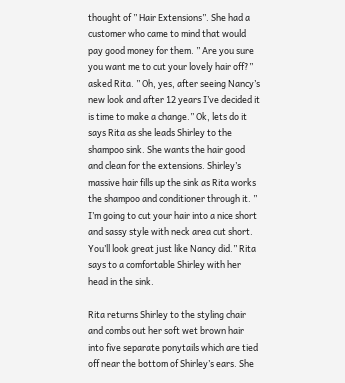thought of ” Hair Extensions”. She had a customer who came to mind that would pay good money for them. ” Are you sure you want me to cut your lovely hair off?” asked Rita. ” Oh, yes, after seeing Nancy’s new look and after 12 years I’ve decided it is time to make a change.” Ok, lets do it says Rita as she leads Shirley to the shampoo sink. She wants the hair good and clean for the extensions. Shirley’s massive hair fills up the sink as Rita works the shampoo and conditioner through it. ” I’m going to cut your hair into a nice short and sassy style with neck area cut short. You’ll look great just like Nancy did.” Rita says to a comfortable Shirley with her head in the sink.

Rita returns Shirley to the styling chair and combs out her soft wet brown hair into five separate ponytails which are tied off near the bottom of Shirley’s ears. She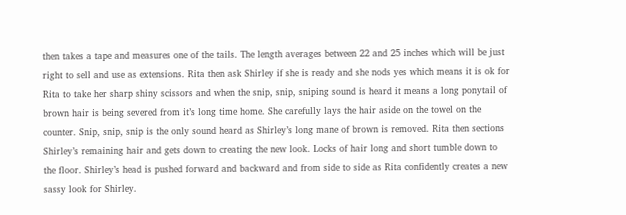then takes a tape and measures one of the tails. The length averages between 22 and 25 inches which will be just right to sell and use as extensions. Rita then ask Shirley if she is ready and she nods yes which means it is ok for Rita to take her sharp shiny scissors and when the snip, snip, sniping sound is heard it means a long ponytail of brown hair is being severed from it’s long time home. She carefully lays the hair aside on the towel on the counter. Snip, snip, snip is the only sound heard as Shirley’s long mane of brown is removed. Rita then sections Shirley’s remaining hair and gets down to creating the new look. Locks of hair long and short tumble down to the floor. Shirley’s head is pushed forward and backward and from side to side as Rita confidently creates a new sassy look for Shirley.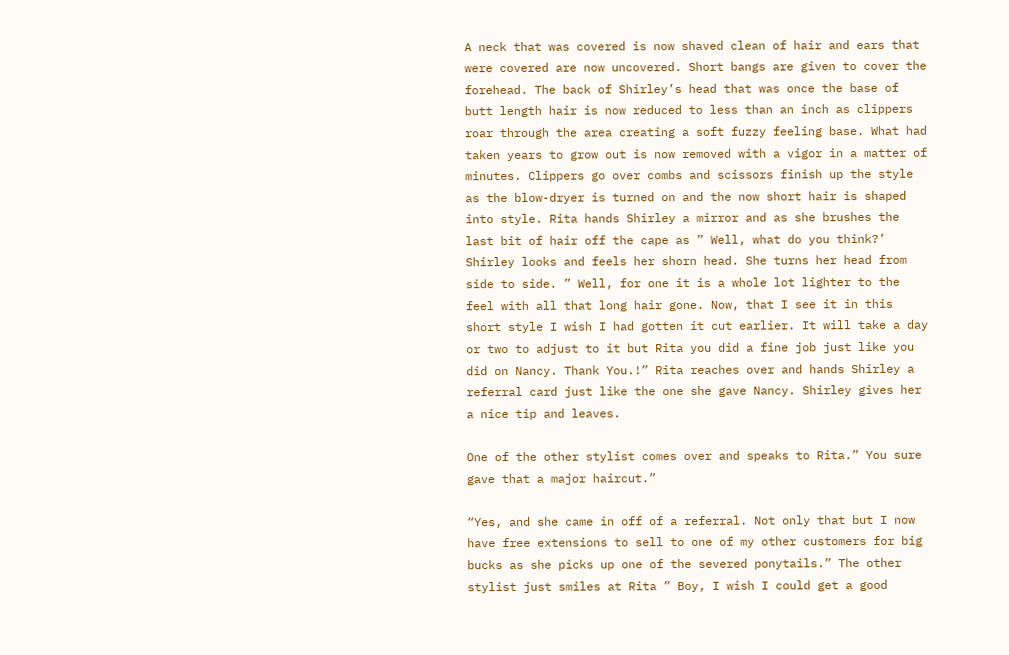A neck that was covered is now shaved clean of hair and ears that were covered are now uncovered. Short bangs are given to cover the forehead. The back of Shirley’s head that was once the base of butt length hair is now reduced to less than an inch as clippers roar through the area creating a soft fuzzy feeling base. What had taken years to grow out is now removed with a vigor in a matter of minutes. Clippers go over combs and scissors finish up the style as the blow-dryer is turned on and the now short hair is shaped into style. Rita hands Shirley a mirror and as she brushes the last bit of hair off the cape as ” Well, what do you think?’ Shirley looks and feels her shorn head. She turns her head from side to side. ” Well, for one it is a whole lot lighter to the feel with all that long hair gone. Now, that I see it in this short style I wish I had gotten it cut earlier. It will take a day or two to adjust to it but Rita you did a fine job just like you did on Nancy. Thank You.!” Rita reaches over and hands Shirley a referral card just like the one she gave Nancy. Shirley gives her a nice tip and leaves.

One of the other stylist comes over and speaks to Rita.” You sure gave that a major haircut.”

“Yes, and she came in off of a referral. Not only that but I now have free extensions to sell to one of my other customers for big bucks as she picks up one of the severed ponytails.” The other stylist just smiles at Rita ” Boy, I wish I could get a good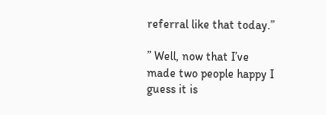referral like that today.”

” Well, now that I’ve made two people happy I guess it is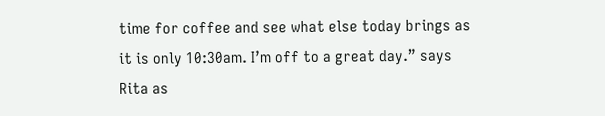time for coffee and see what else today brings as it is only 10:30am. I’m off to a great day.” says Rita as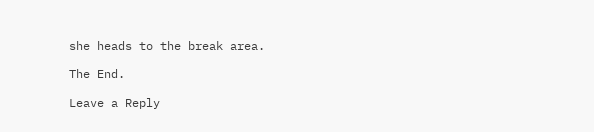she heads to the break area.

The End.

Leave a Reply